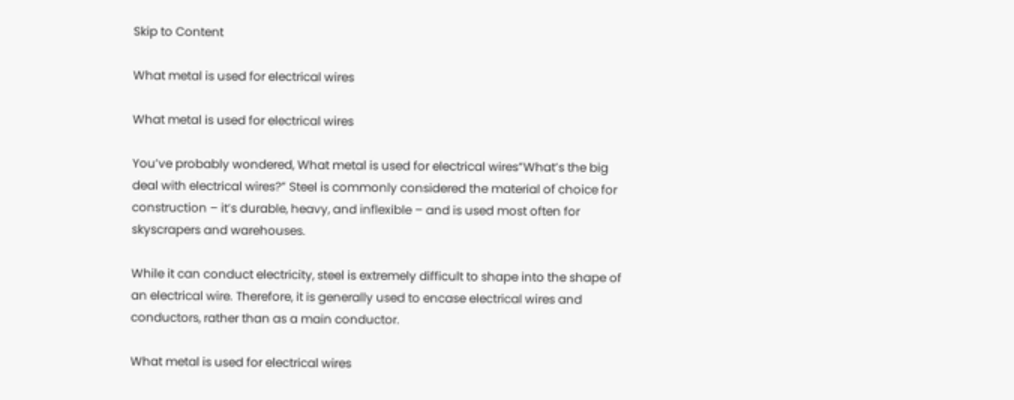Skip to Content

What metal is used for electrical wires

What metal is used for electrical wires

You’ve probably wondered, What metal is used for electrical wires”What’s the big deal with electrical wires?” Steel is commonly considered the material of choice for construction – it’s durable, heavy, and inflexible – and is used most often for skyscrapers and warehouses.

While it can conduct electricity, steel is extremely difficult to shape into the shape of an electrical wire. Therefore, it is generally used to encase electrical wires and conductors, rather than as a main conductor.

What metal is used for electrical wires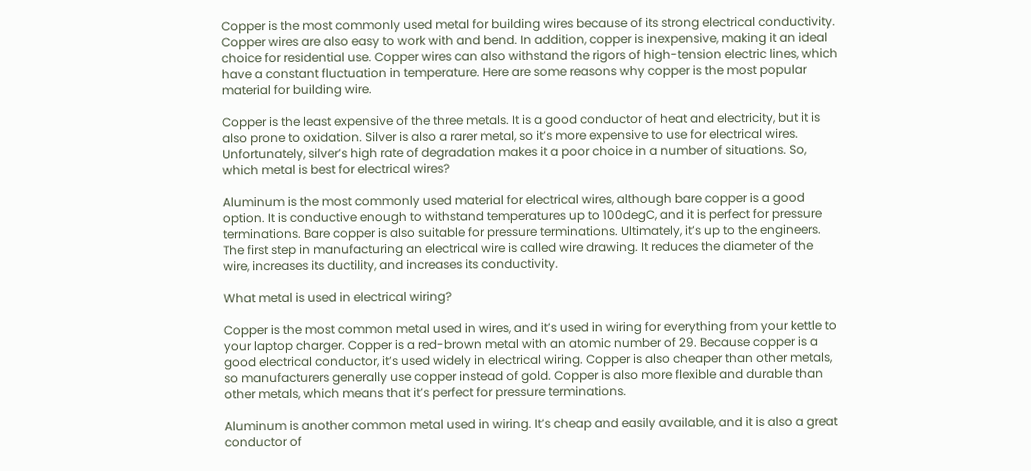Copper is the most commonly used metal for building wires because of its strong electrical conductivity. Copper wires are also easy to work with and bend. In addition, copper is inexpensive, making it an ideal choice for residential use. Copper wires can also withstand the rigors of high-tension electric lines, which have a constant fluctuation in temperature. Here are some reasons why copper is the most popular material for building wire.

Copper is the least expensive of the three metals. It is a good conductor of heat and electricity, but it is also prone to oxidation. Silver is also a rarer metal, so it’s more expensive to use for electrical wires. Unfortunately, silver’s high rate of degradation makes it a poor choice in a number of situations. So, which metal is best for electrical wires?

Aluminum is the most commonly used material for electrical wires, although bare copper is a good option. It is conductive enough to withstand temperatures up to 100degC, and it is perfect for pressure terminations. Bare copper is also suitable for pressure terminations. Ultimately, it’s up to the engineers. The first step in manufacturing an electrical wire is called wire drawing. It reduces the diameter of the wire, increases its ductility, and increases its conductivity.

What metal is used in electrical wiring?

Copper is the most common metal used in wires, and it’s used in wiring for everything from your kettle to your laptop charger. Copper is a red-brown metal with an atomic number of 29. Because copper is a good electrical conductor, it’s used widely in electrical wiring. Copper is also cheaper than other metals, so manufacturers generally use copper instead of gold. Copper is also more flexible and durable than other metals, which means that it’s perfect for pressure terminations.

Aluminum is another common metal used in wiring. It’s cheap and easily available, and it is also a great conductor of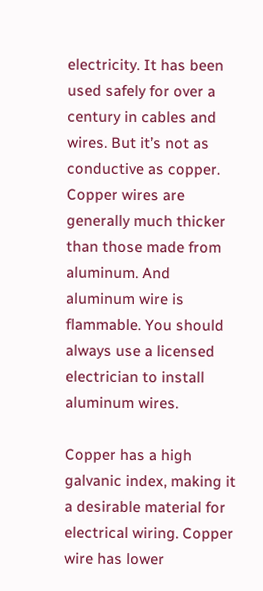electricity. It has been used safely for over a century in cables and wires. But it’s not as conductive as copper. Copper wires are generally much thicker than those made from aluminum. And aluminum wire is flammable. You should always use a licensed electrician to install aluminum wires.

Copper has a high galvanic index, making it a desirable material for electrical wiring. Copper wire has lower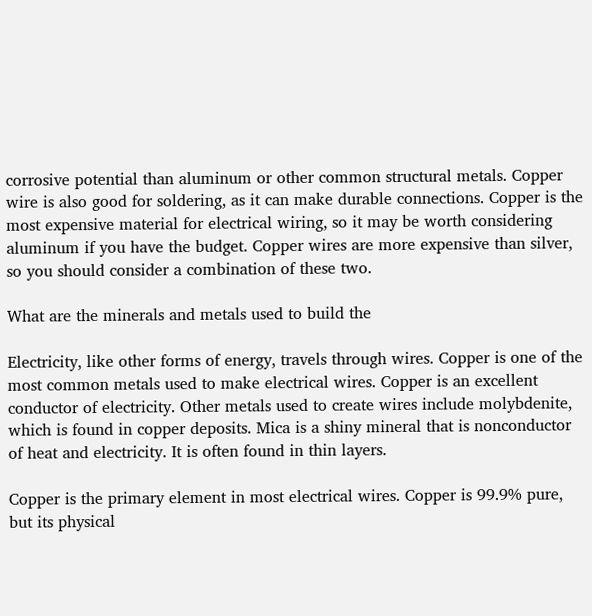corrosive potential than aluminum or other common structural metals. Copper wire is also good for soldering, as it can make durable connections. Copper is the most expensive material for electrical wiring, so it may be worth considering aluminum if you have the budget. Copper wires are more expensive than silver, so you should consider a combination of these two.

What are the minerals and metals used to build the

Electricity, like other forms of energy, travels through wires. Copper is one of the most common metals used to make electrical wires. Copper is an excellent conductor of electricity. Other metals used to create wires include molybdenite, which is found in copper deposits. Mica is a shiny mineral that is nonconductor of heat and electricity. It is often found in thin layers.

Copper is the primary element in most electrical wires. Copper is 99.9% pure, but its physical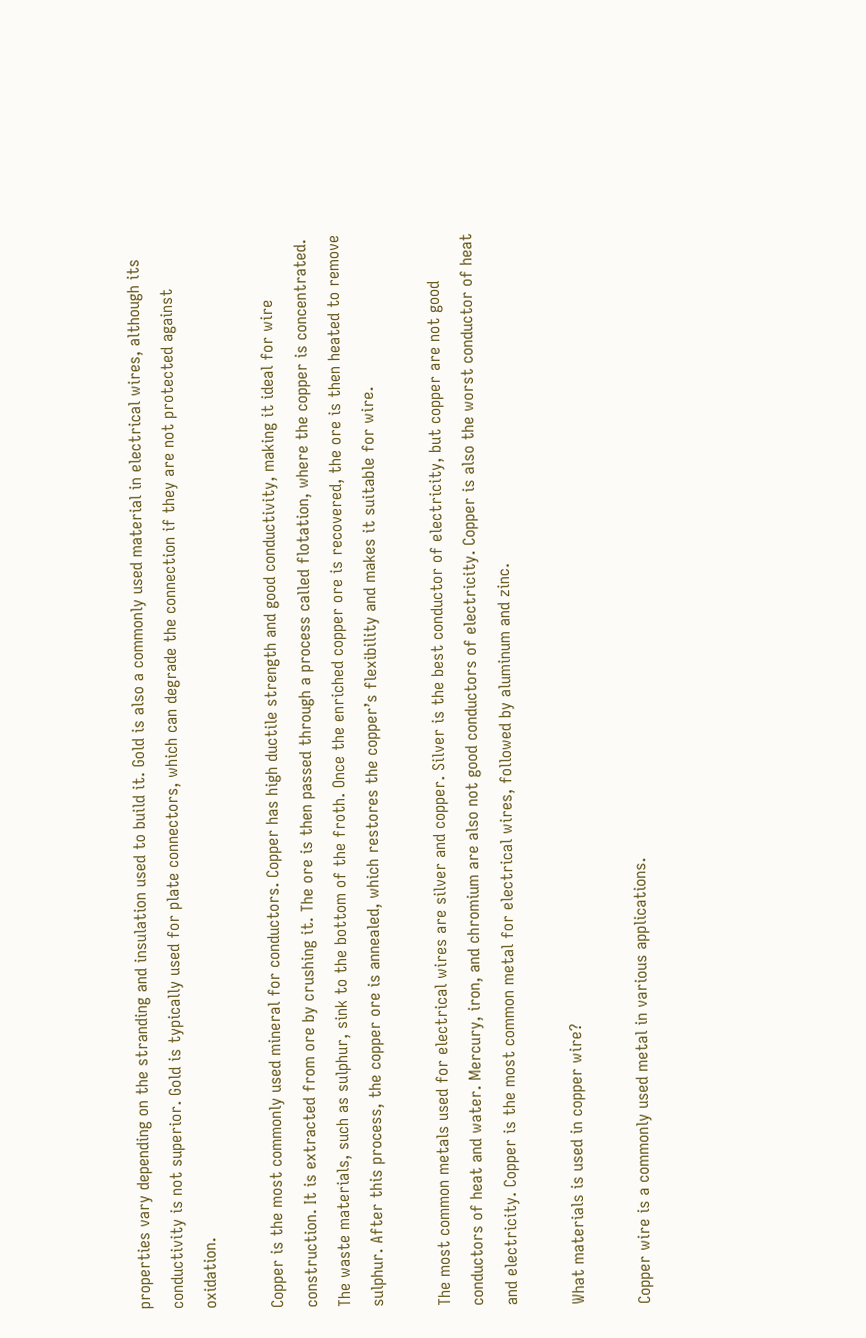properties vary depending on the stranding and insulation used to build it. Gold is also a commonly used material in electrical wires, although its conductivity is not superior. Gold is typically used for plate connectors, which can degrade the connection if they are not protected against oxidation.

Copper is the most commonly used mineral for conductors. Copper has high ductile strength and good conductivity, making it ideal for wire construction. It is extracted from ore by crushing it. The ore is then passed through a process called flotation, where the copper is concentrated. The waste materials, such as sulphur, sink to the bottom of the froth. Once the enriched copper ore is recovered, the ore is then heated to remove sulphur. After this process, the copper ore is annealed, which restores the copper’s flexibility and makes it suitable for wire.

The most common metals used for electrical wires are silver and copper. Silver is the best conductor of electricity, but copper are not good conductors of heat and water. Mercury, iron, and chromium are also not good conductors of electricity. Copper is also the worst conductor of heat and electricity. Copper is the most common metal for electrical wires, followed by aluminum and zinc.

What materials is used in copper wire?

Copper wire is a commonly used metal in various applications.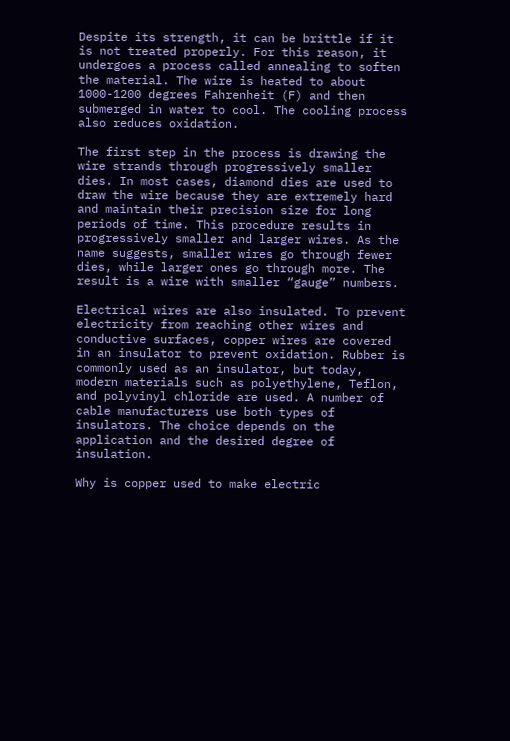Despite its strength, it can be brittle if it is not treated properly. For this reason, it undergoes a process called annealing to soften the material. The wire is heated to about 1000-1200 degrees Fahrenheit (F) and then submerged in water to cool. The cooling process also reduces oxidation.

The first step in the process is drawing the wire strands through progressively smaller dies. In most cases, diamond dies are used to draw the wire because they are extremely hard and maintain their precision size for long periods of time. This procedure results in progressively smaller and larger wires. As the name suggests, smaller wires go through fewer dies, while larger ones go through more. The result is a wire with smaller “gauge” numbers.

Electrical wires are also insulated. To prevent electricity from reaching other wires and conductive surfaces, copper wires are covered in an insulator to prevent oxidation. Rubber is commonly used as an insulator, but today, modern materials such as polyethylene, Teflon, and polyvinyl chloride are used. A number of cable manufacturers use both types of insulators. The choice depends on the application and the desired degree of insulation.

Why is copper used to make electric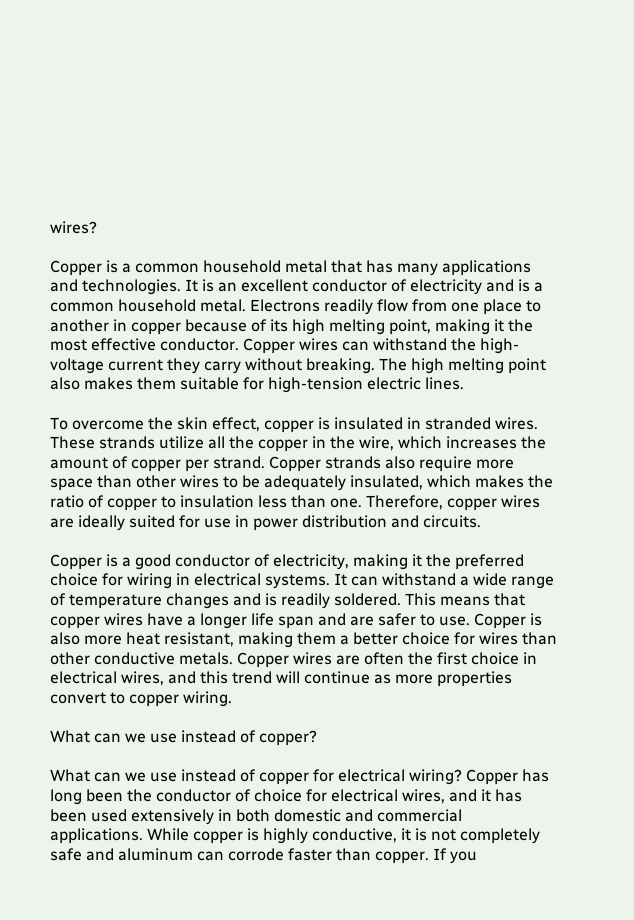wires?

Copper is a common household metal that has many applications and technologies. It is an excellent conductor of electricity and is a common household metal. Electrons readily flow from one place to another in copper because of its high melting point, making it the most effective conductor. Copper wires can withstand the high-voltage current they carry without breaking. The high melting point also makes them suitable for high-tension electric lines.

To overcome the skin effect, copper is insulated in stranded wires. These strands utilize all the copper in the wire, which increases the amount of copper per strand. Copper strands also require more space than other wires to be adequately insulated, which makes the ratio of copper to insulation less than one. Therefore, copper wires are ideally suited for use in power distribution and circuits.

Copper is a good conductor of electricity, making it the preferred choice for wiring in electrical systems. It can withstand a wide range of temperature changes and is readily soldered. This means that copper wires have a longer life span and are safer to use. Copper is also more heat resistant, making them a better choice for wires than other conductive metals. Copper wires are often the first choice in electrical wires, and this trend will continue as more properties convert to copper wiring.

What can we use instead of copper?

What can we use instead of copper for electrical wiring? Copper has long been the conductor of choice for electrical wires, and it has been used extensively in both domestic and commercial applications. While copper is highly conductive, it is not completely safe and aluminum can corrode faster than copper. If you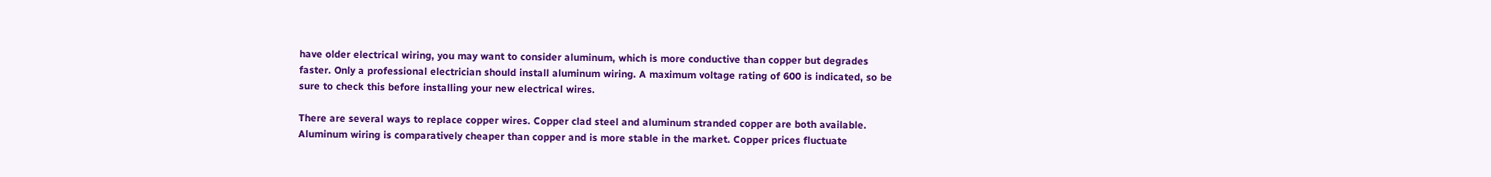have older electrical wiring, you may want to consider aluminum, which is more conductive than copper but degrades faster. Only a professional electrician should install aluminum wiring. A maximum voltage rating of 600 is indicated, so be sure to check this before installing your new electrical wires.

There are several ways to replace copper wires. Copper clad steel and aluminum stranded copper are both available. Aluminum wiring is comparatively cheaper than copper and is more stable in the market. Copper prices fluctuate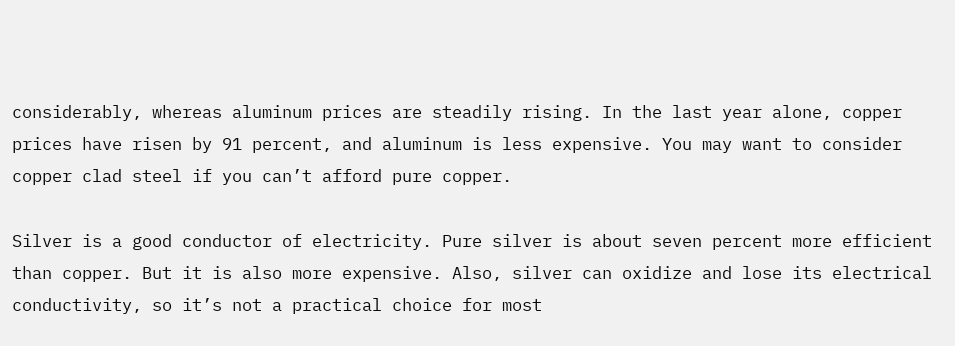considerably, whereas aluminum prices are steadily rising. In the last year alone, copper prices have risen by 91 percent, and aluminum is less expensive. You may want to consider copper clad steel if you can’t afford pure copper.

Silver is a good conductor of electricity. Pure silver is about seven percent more efficient than copper. But it is also more expensive. Also, silver can oxidize and lose its electrical conductivity, so it’s not a practical choice for most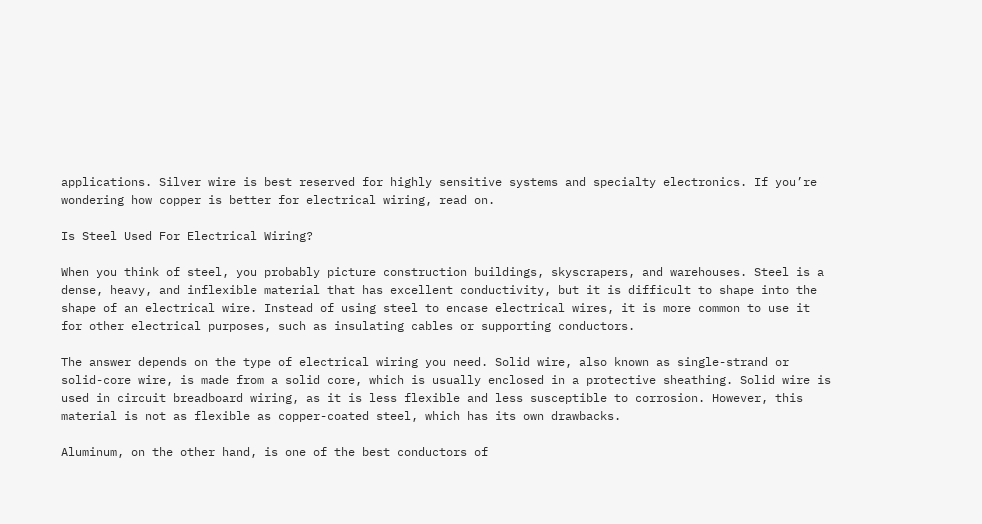applications. Silver wire is best reserved for highly sensitive systems and specialty electronics. If you’re wondering how copper is better for electrical wiring, read on.

Is Steel Used For Electrical Wiring?

When you think of steel, you probably picture construction buildings, skyscrapers, and warehouses. Steel is a dense, heavy, and inflexible material that has excellent conductivity, but it is difficult to shape into the shape of an electrical wire. Instead of using steel to encase electrical wires, it is more common to use it for other electrical purposes, such as insulating cables or supporting conductors.

The answer depends on the type of electrical wiring you need. Solid wire, also known as single-strand or solid-core wire, is made from a solid core, which is usually enclosed in a protective sheathing. Solid wire is used in circuit breadboard wiring, as it is less flexible and less susceptible to corrosion. However, this material is not as flexible as copper-coated steel, which has its own drawbacks.

Aluminum, on the other hand, is one of the best conductors of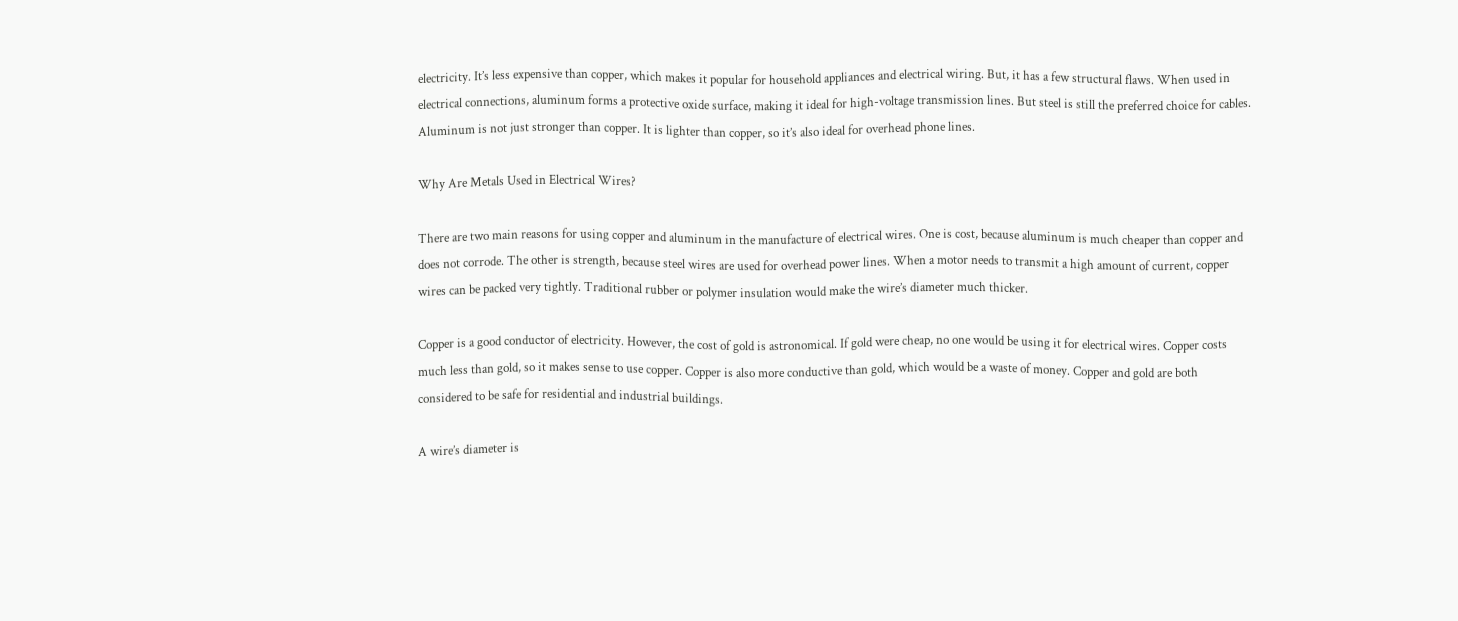electricity. It’s less expensive than copper, which makes it popular for household appliances and electrical wiring. But, it has a few structural flaws. When used in electrical connections, aluminum forms a protective oxide surface, making it ideal for high-voltage transmission lines. But steel is still the preferred choice for cables. Aluminum is not just stronger than copper. It is lighter than copper, so it’s also ideal for overhead phone lines.

Why Are Metals Used in Electrical Wires?

There are two main reasons for using copper and aluminum in the manufacture of electrical wires. One is cost, because aluminum is much cheaper than copper and does not corrode. The other is strength, because steel wires are used for overhead power lines. When a motor needs to transmit a high amount of current, copper wires can be packed very tightly. Traditional rubber or polymer insulation would make the wire’s diameter much thicker.

Copper is a good conductor of electricity. However, the cost of gold is astronomical. If gold were cheap, no one would be using it for electrical wires. Copper costs much less than gold, so it makes sense to use copper. Copper is also more conductive than gold, which would be a waste of money. Copper and gold are both considered to be safe for residential and industrial buildings.

A wire’s diameter is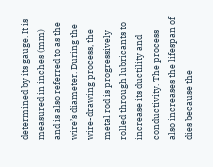determined by its gauge. It is measured in inches (mm) and is also referred to as the wire’s diameter. During the wire-drawing process, the metal rod is progressively rolled through lubricants to increase its ductility and conductivity. The process also increases the lifespan of dies because the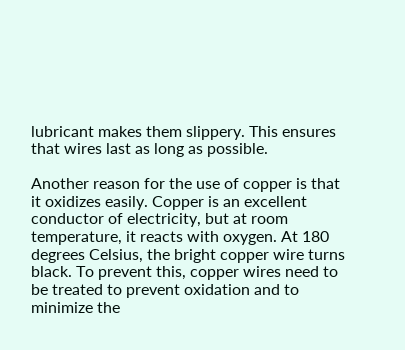lubricant makes them slippery. This ensures that wires last as long as possible.

Another reason for the use of copper is that it oxidizes easily. Copper is an excellent conductor of electricity, but at room temperature, it reacts with oxygen. At 180 degrees Celsius, the bright copper wire turns black. To prevent this, copper wires need to be treated to prevent oxidation and to minimize the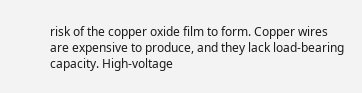risk of the copper oxide film to form. Copper wires are expensive to produce, and they lack load-bearing capacity. High-voltage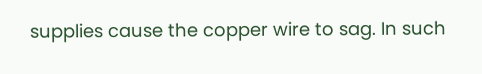supplies cause the copper wire to sag. In such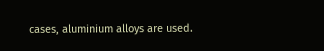cases, aluminium alloys are used.